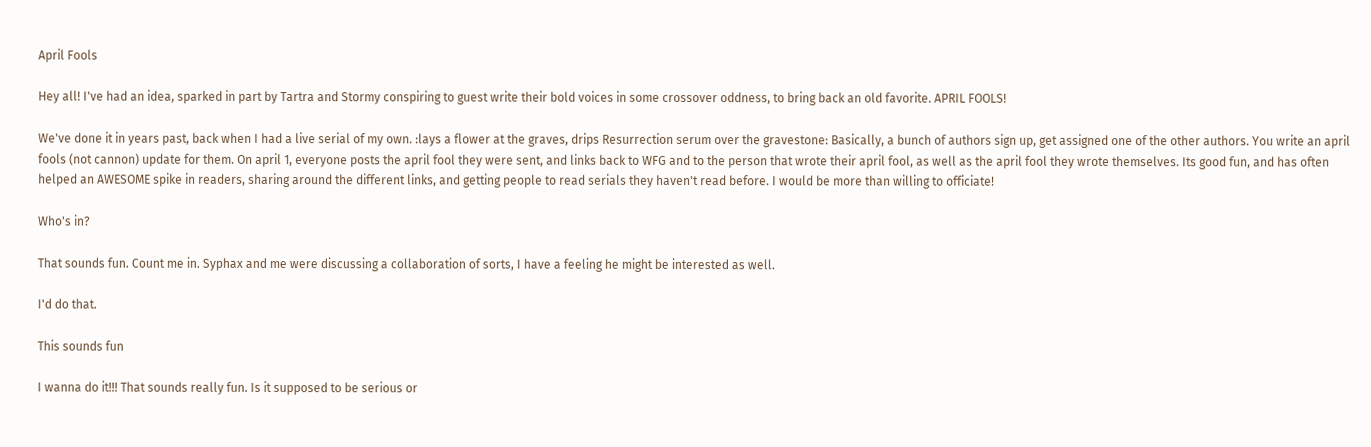April Fools

Hey all! I've had an idea, sparked in part by Tartra and Stormy conspiring to guest write their bold voices in some crossover oddness, to bring back an old favorite. APRIL FOOLS!

We've done it in years past, back when I had a live serial of my own. :lays a flower at the graves, drips Resurrection serum over the gravestone: Basically, a bunch of authors sign up, get assigned one of the other authors. You write an april fools (not cannon) update for them. On april 1, everyone posts the april fool they were sent, and links back to WFG and to the person that wrote their april fool, as well as the april fool they wrote themselves. Its good fun, and has often helped an AWESOME spike in readers, sharing around the different links, and getting people to read serials they haven't read before. I would be more than willing to officiate!

Who's in?

That sounds fun. Count me in. Syphax and me were discussing a collaboration of sorts, I have a feeling he might be interested as well.

I'd do that.

This sounds fun

I wanna do it!!! That sounds really fun. Is it supposed to be serious or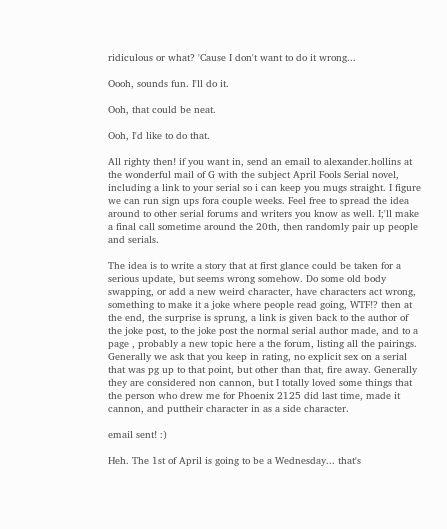ridiculous or what? 'Cause I don't want to do it wrong...

Oooh, sounds fun. I'll do it.

Ooh, that could be neat.

Ooh, I'd like to do that.

All righty then! if you want in, send an email to alexander.hollins at the wonderful mail of G with the subject April Fools Serial novel, including a link to your serial so i can keep you mugs straight. I figure we can run sign ups fora couple weeks. Feel free to spread the idea around to other serial forums and writers you know as well. I;'ll make a final call sometime around the 20th, then randomly pair up people and serials.

The idea is to write a story that at first glance could be taken for a serious update, but seems wrong somehow. Do some old body swapping, or add a new weird character, have characters act wrong, something to make it a joke where people read going, WTF!? then at the end, the surprise is sprung, a link is given back to the author of the joke post, to the joke post the normal serial author made, and to a page , probably a new topic here a the forum, listing all the pairings. Generally we ask that you keep in rating, no explicit sex on a serial that was pg up to that point, but other than that, fire away. Generally they are considered non cannon, but I totally loved some things that the person who drew me for Phoenix 2125 did last time, made it cannon, and puttheir character in as a side character.

email sent! :)

Heh. The 1st of April is going to be a Wednesday... that's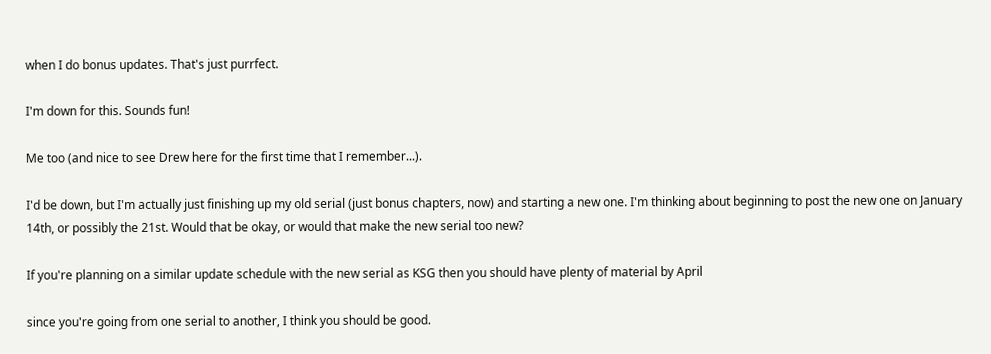when I do bonus updates. That's just purrfect.

I'm down for this. Sounds fun!

Me too (and nice to see Drew here for the first time that I remember...).

I'd be down, but I'm actually just finishing up my old serial (just bonus chapters, now) and starting a new one. I'm thinking about beginning to post the new one on January 14th, or possibly the 21st. Would that be okay, or would that make the new serial too new?

If you're planning on a similar update schedule with the new serial as KSG then you should have plenty of material by April

since you're going from one serial to another, I think you should be good.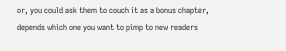or, you could ask them to couch it as a bonus chapter, depends which one you want to pimp to new readers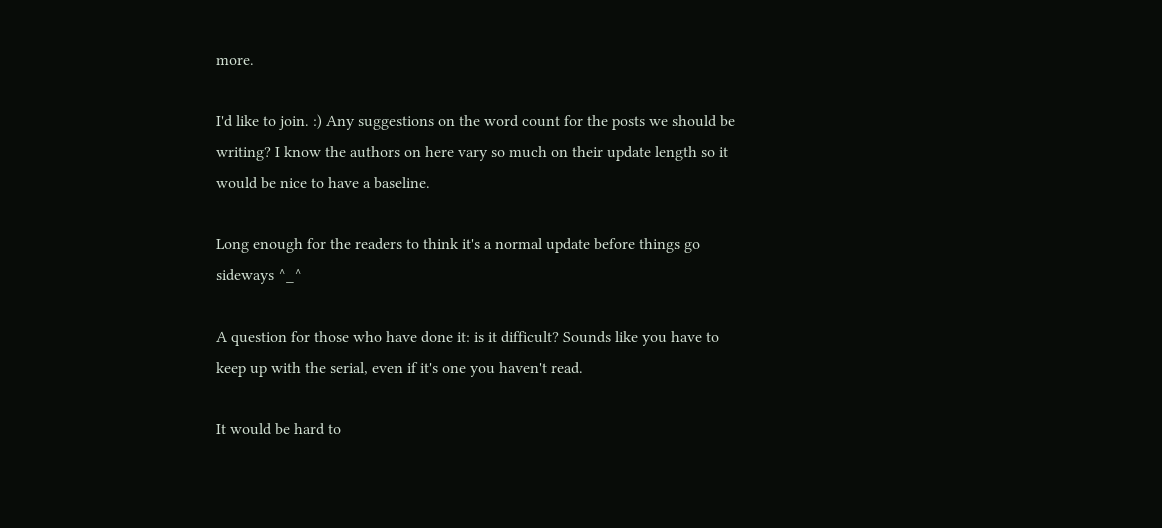more.

I'd like to join. :) Any suggestions on the word count for the posts we should be writing? I know the authors on here vary so much on their update length so it would be nice to have a baseline.

Long enough for the readers to think it's a normal update before things go sideways ^_^

A question for those who have done it: is it difficult? Sounds like you have to keep up with the serial, even if it's one you haven't read.

It would be hard to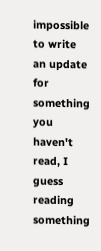impossible to write an update for something you haven't read, I guess reading something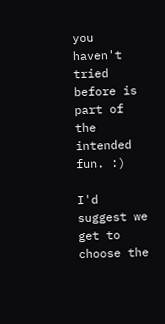you haven't tried before is part of the intended fun. :)

I'd suggest we get to choose the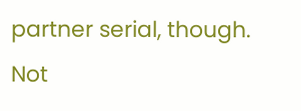partner serial, though. Not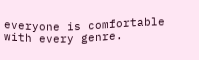everyone is comfortable with every genre.